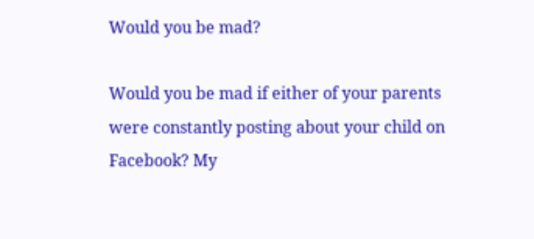Would you be mad?

Would you be mad if either of your parents were constantly posting about your child on Facebook? My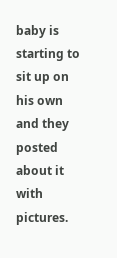baby is starting to sit up on his own and they posted about it with pictures.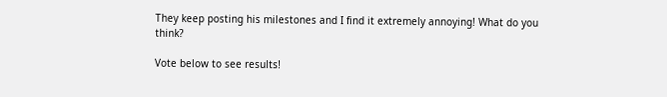They keep posting his milestones and I find it extremely annoying! What do you think?

Vote below to see results!